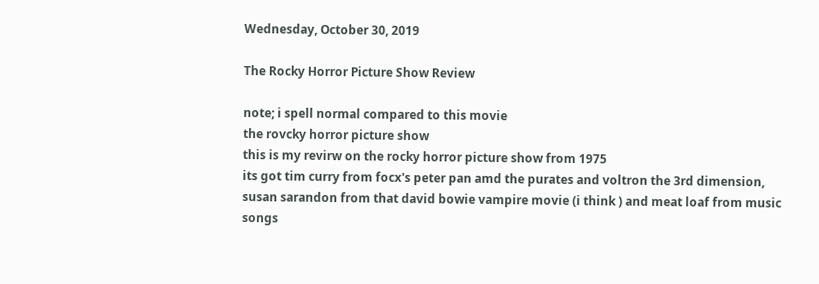Wednesday, October 30, 2019

The Rocky Horror Picture Show Review

note; i spell normal compared to this movie
the rovcky horror picture show
this is my revirw on the rocky horror picture show from 1975
its got tim curry from focx's peter pan amd the purates and voltron the 3rd dimension, susan sarandon from that david bowie vampire movie (i think ) and meat loaf from music songs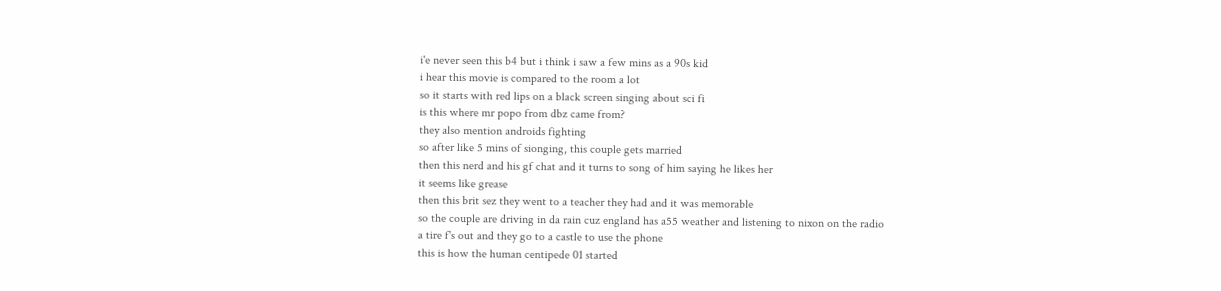i'e never seen this b4 but i think i saw a few mins as a 90s kid
i hear this movie is compared to the room a lot
so it starts with red lips on a black screen singing about sci fi
is this where mr popo from dbz came from?
they also mention androids fighting
so after like 5 mins of sionging, this couple gets married
then this nerd and his gf chat and it turns to song of him saying he likes her
it seems like grease
then this brit sez they went to a teacher they had and it was memorable
so the couple are driving in da rain cuz england has a55 weather and listening to nixon on the radio
a tire f's out and they go to a castle to use the phone
this is how the human centipede 01 started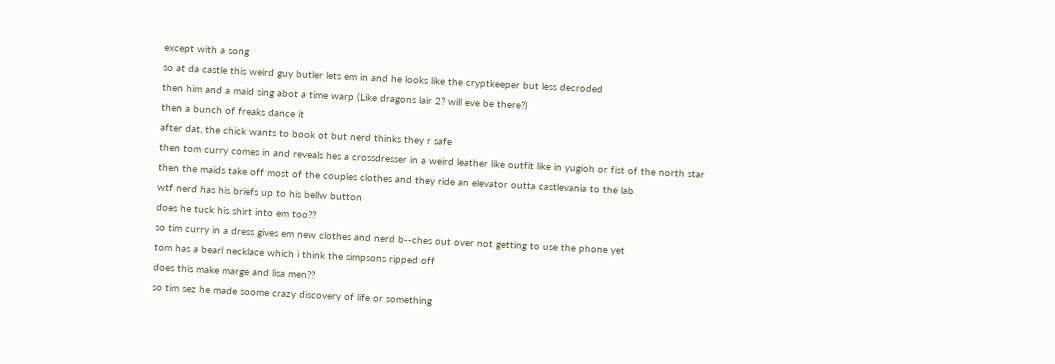except with a song
so at da castle this weird guy butler lets em in and he looks like the cryptkeeper but less decroded
then him and a maid sing abot a time warp (Like dragons lair 2? will eve be there?)
then a bunch of freaks dance it
after dat, the chick wants to book ot but nerd thinks they r safe
then tom curry comes in and reveals hes a crossdresser in a weird leather like outfit like in yugioh or fist of the north star
then the maids take off most of the couples clothes and they ride an elevator outta castlevania to the lab
wtf nerd has his briefs up to his bellw button
does he tuck his shirt into em too??
so tim curry in a dress gives em new clothes and nerd b--ches out over not getting to use the phone yet
tom has a bearl necklace which i think the simpsons ripped off
does this make marge and lisa men??
so tim sez he made soome crazy discovery of life or something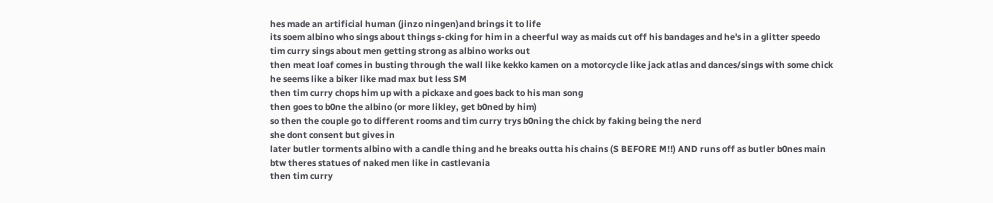hes made an artificial human (jinzo ningen)and brings it to life
its soem albino who sings about things s-cking for him in a cheerful way as maids cut off his bandages and he's in a glitter speedo
tim curry sings about men getting strong as albino works out
then meat loaf comes in busting through the wall like kekko kamen on a motorcycle like jack atlas and dances/sings with some chick
he seems like a biker like mad max but less SM
then tim curry chops him up with a pickaxe and goes back to his man song
then goes to b0ne the albino (or more likley, get b0ned by him)
so then the couple go to different rooms and tim curry trys b0ning the chick by faking being the nerd
she dont consent but gives in
later butler torments albino with a candle thing and he breaks outta his chains (S BEFORE M!!) AND runs off as butler b0nes main
btw theres statues of naked men like in castlevania
then tim curry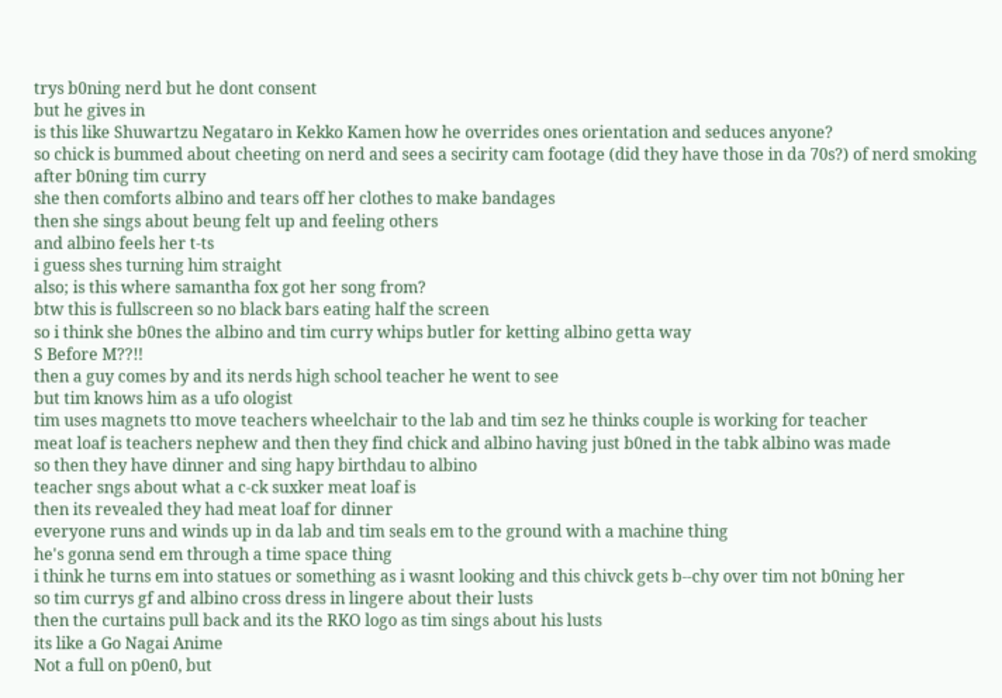trys b0ning nerd but he dont consent
but he gives in
is this like Shuwartzu Negataro in Kekko Kamen how he overrides ones orientation and seduces anyone?
so chick is bummed about cheeting on nerd and sees a secirity cam footage (did they have those in da 70s?) of nerd smoking after b0ning tim curry
she then comforts albino and tears off her clothes to make bandages
then she sings about beung felt up and feeling others
and albino feels her t-ts
i guess shes turning him straight
also; is this where samantha fox got her song from?
btw this is fullscreen so no black bars eating half the screen
so i think she b0nes the albino and tim curry whips butler for ketting albino getta way
S Before M??!!
then a guy comes by and its nerds high school teacher he went to see
but tim knows him as a ufo ologist
tim uses magnets tto move teachers wheelchair to the lab and tim sez he thinks couple is working for teacher
meat loaf is teachers nephew and then they find chick and albino having just b0ned in the tabk albino was made
so then they have dinner and sing hapy birthdau to albino
teacher sngs about what a c-ck suxker meat loaf is
then its revealed they had meat loaf for dinner
everyone runs and winds up in da lab and tim seals em to the ground with a machine thing
he's gonna send em through a time space thing
i think he turns em into statues or something as i wasnt looking and this chivck gets b--chy over tim not b0ning her
so tim currys gf and albino cross dress in lingere about their lusts
then the curtains pull back and its the RKO logo as tim sings about his lusts
its like a Go Nagai Anime
Not a full on p0en0, but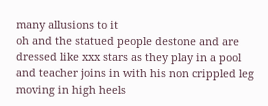many allusions to it
oh and the statued people destone and are dressed like xxx stars as they play in a pool
and teacher joins in with his non crippled leg moving in high heels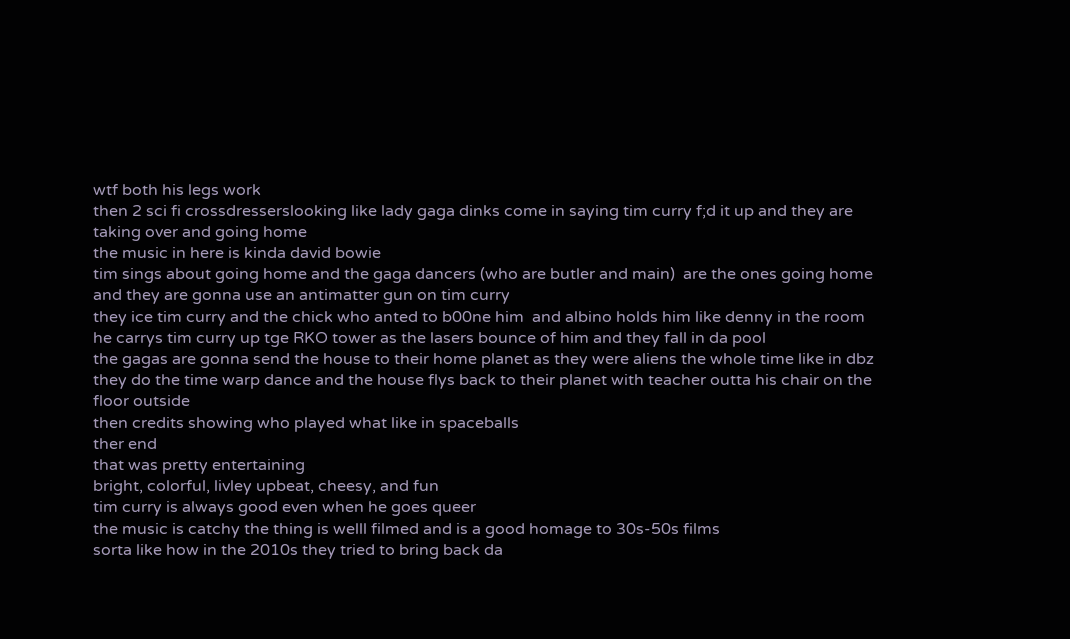wtf both his legs work
then 2 sci fi crossdresserslooking like lady gaga dinks come in saying tim curry f;d it up and they are taking over and going home
the music in here is kinda david bowie
tim sings about going home and the gaga dancers (who are butler and main)  are the ones going home and they are gonna use an antimatter gun on tim curry
they ice tim curry and the chick who anted to b00ne him  and albino holds him like denny in the room
he carrys tim curry up tge RKO tower as the lasers bounce of him and they fall in da pool
the gagas are gonna send the house to their home planet as they were aliens the whole time like in dbz
they do the time warp dance and the house flys back to their planet with teacher outta his chair on the floor outside
then credits showing who played what like in spaceballs
ther end
that was pretty entertaining
bright, colorful, livley upbeat, cheesy, and fun
tim curry is always good even when he goes queer
the music is catchy the thing is welll filmed and is a good homage to 30s-50s films
sorta like how in the 2010s they tried to bring back da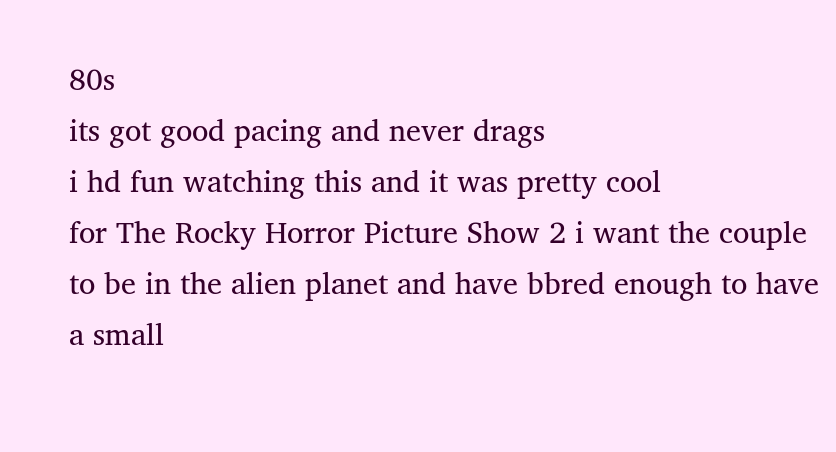80s
its got good pacing and never drags
i hd fun watching this and it was pretty cool
for The Rocky Horror Picture Show 2 i want the couple to be in the alien planet and have bbred enough to have a small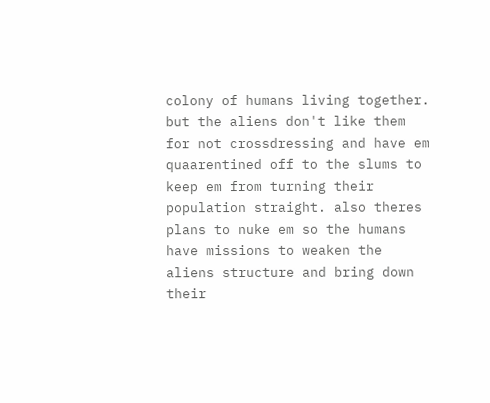colony of humans living together.  but the aliens don't like them for not crossdressing and have em quaarentined off to the slums to keep em from turning their population straight. also theres plans to nuke em so the humans have missions to weaken the aliens structure and bring down their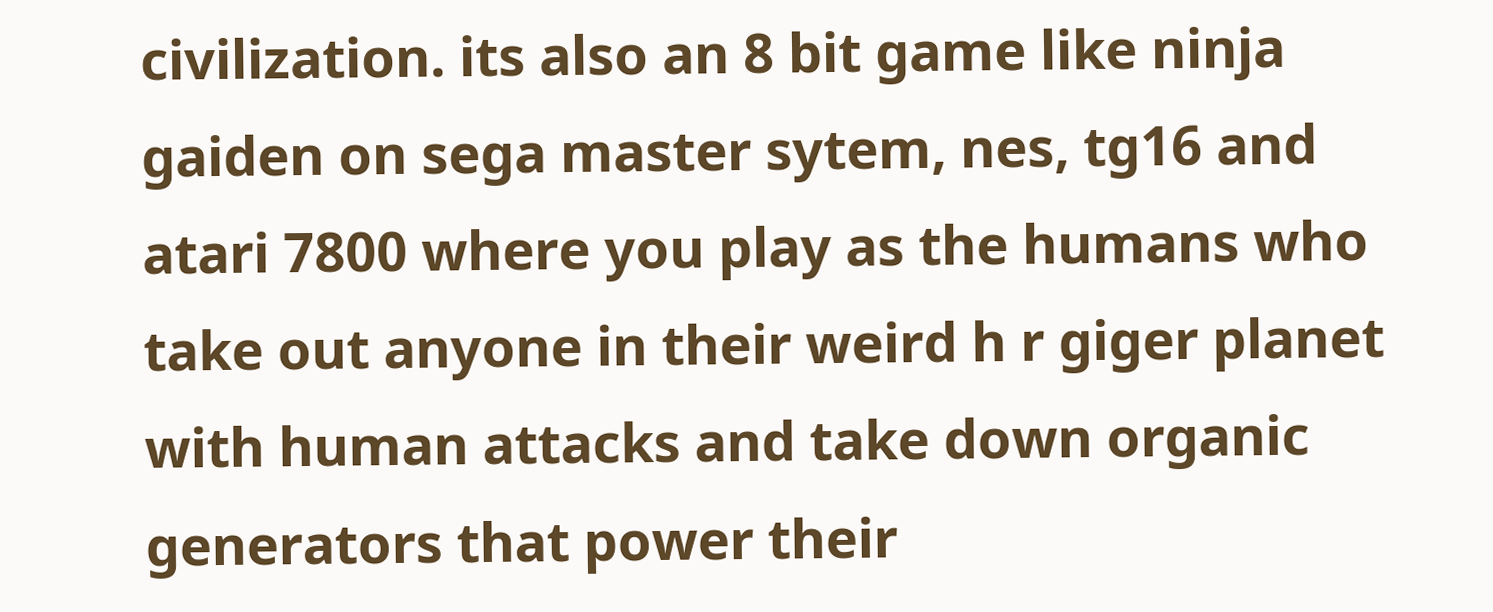civilization. its also an 8 bit game like ninja gaiden on sega master sytem, nes, tg16 and atari 7800 where you play as the humans who take out anyone in their weird h r giger planet with human attacks and take down organic generators that power their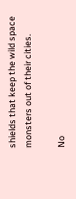shields that keep the wild space monsters out of their cities.

No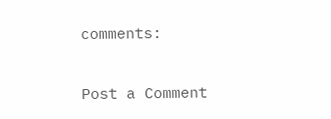comments:

Post a Comment